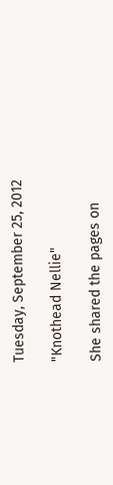Tuesday, September 25, 2012

"Knothead Nellie"

She shared the pages on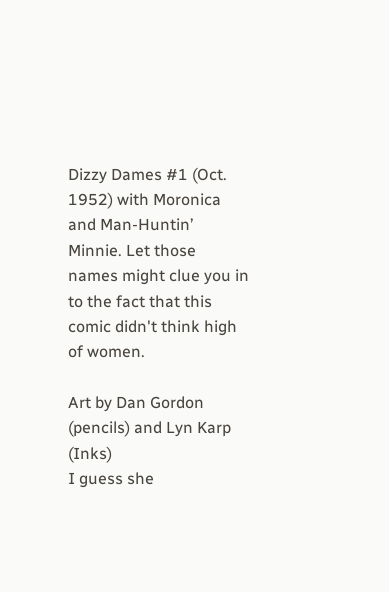Dizzy Dames #1 (Oct. 1952) with Moronica and Man-Huntin’ Minnie. Let those names might clue you in to the fact that this comic didn't think high of women.

Art by Dan Gordon (pencils) and Lyn Karp (Inks)
I guess she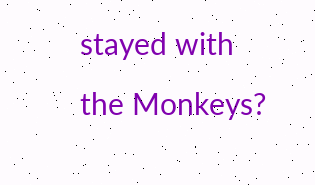stayed with the Monkeys?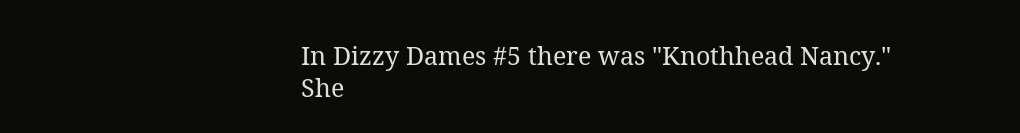In Dizzy Dames #5 there was "Knothhead Nancy."
She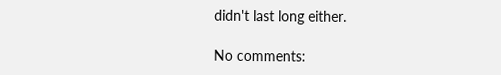didn't last long either.

No comments: